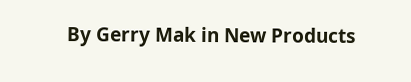By Gerry Mak in New Products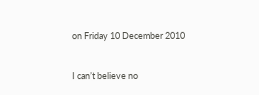on Friday 10 December 2010

I can’t believe no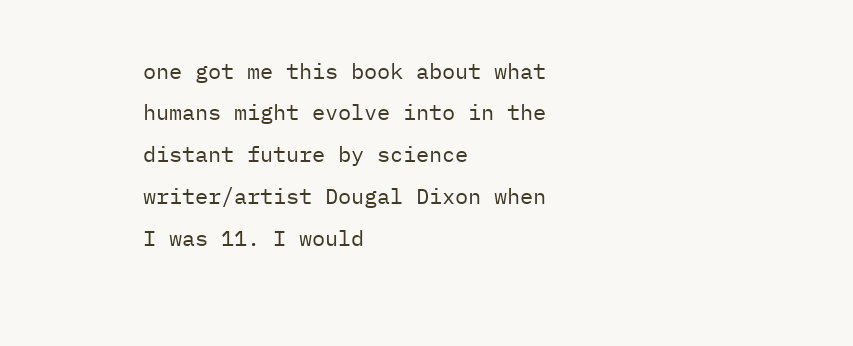one got me this book about what humans might evolve into in the distant future by science writer/artist Dougal Dixon when I was 11. I would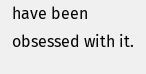have been obsessed with it.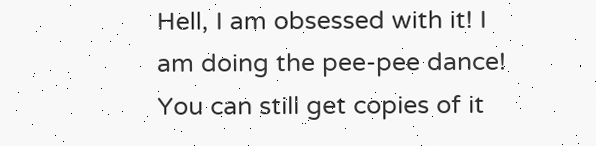Hell, I am obsessed with it! I am doing the pee-pee dance! You can still get copies of it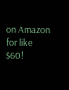on Amazon for like $60!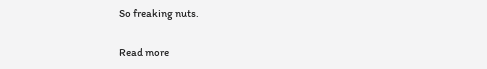So freaking nuts.

Read more